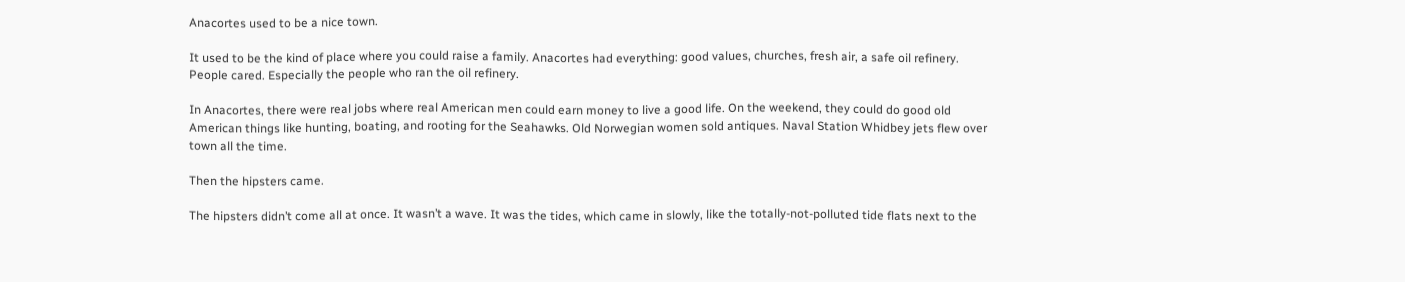Anacortes used to be a nice town.

It used to be the kind of place where you could raise a family. Anacortes had everything: good values, churches, fresh air, a safe oil refinery. People cared. Especially the people who ran the oil refinery.

In Anacortes, there were real jobs where real American men could earn money to live a good life. On the weekend, they could do good old American things like hunting, boating, and rooting for the Seahawks. Old Norwegian women sold antiques. Naval Station Whidbey jets flew over town all the time.

Then the hipsters came.

The hipsters didn’t come all at once. It wasn’t a wave. It was the tides, which came in slowly, like the totally-not-polluted tide flats next to the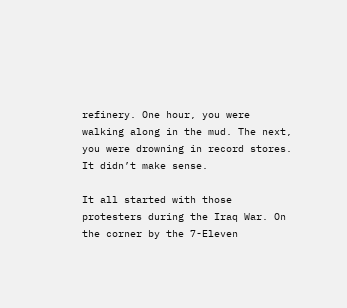refinery. One hour, you were walking along in the mud. The next, you were drowning in record stores. It didn’t make sense.

It all started with those protesters during the Iraq War. On the corner by the 7-Eleven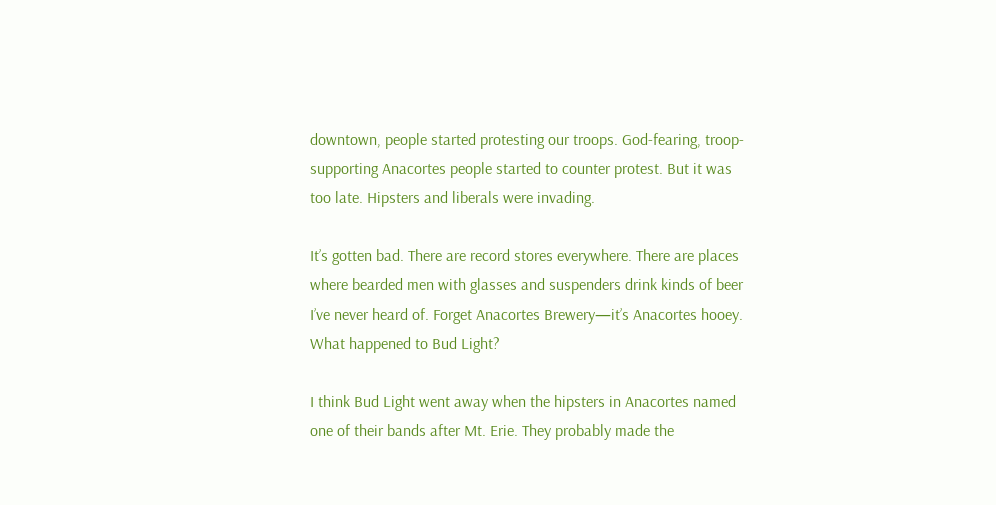downtown, people started protesting our troops. God-fearing, troop-supporting Anacortes people started to counter protest. But it was too late. Hipsters and liberals were invading.

It’s gotten bad. There are record stores everywhere. There are places where bearded men with glasses and suspenders drink kinds of beer I’ve never heard of. Forget Anacortes Brewery—it’s Anacortes hooey. What happened to Bud Light?

I think Bud Light went away when the hipsters in Anacortes named one of their bands after Mt. Erie. They probably made the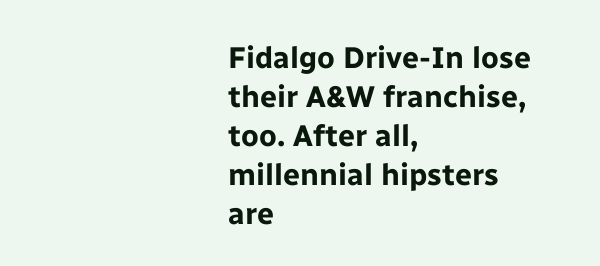Fidalgo Drive-In lose their A&W franchise, too. After all, millennial hipsters are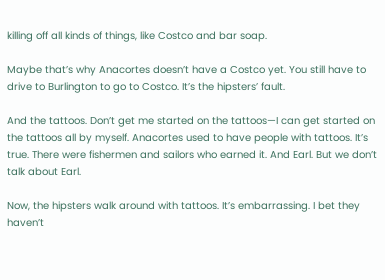killing off all kinds of things, like Costco and bar soap.

Maybe that’s why Anacortes doesn’t have a Costco yet. You still have to drive to Burlington to go to Costco. It’s the hipsters’ fault.

And the tattoos. Don’t get me started on the tattoos—I can get started on the tattoos all by myself. Anacortes used to have people with tattoos. It’s true. There were fishermen and sailors who earned it. And Earl. But we don’t talk about Earl.

Now, the hipsters walk around with tattoos. It’s embarrassing. I bet they haven’t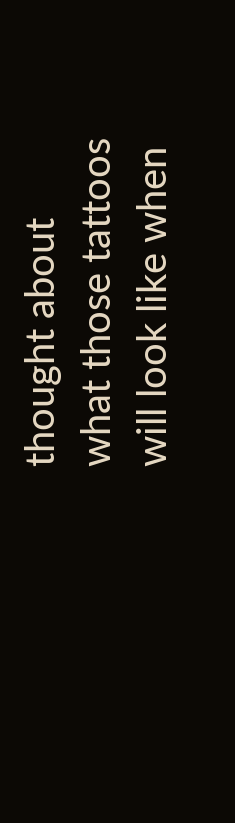thought about what those tattoos will look like when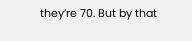they’re 70. But by that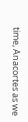time, Anacortes as we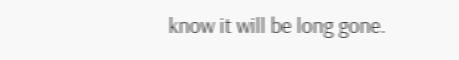know it will be long gone.